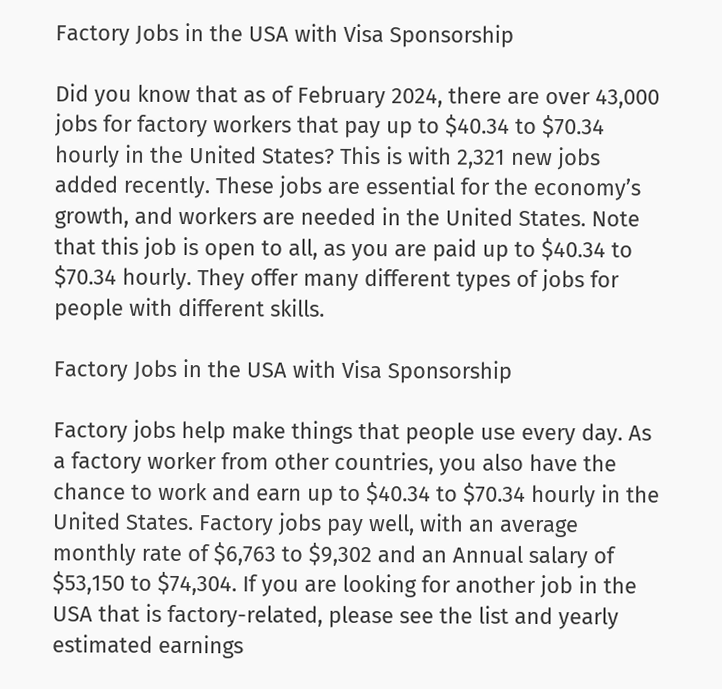Factory Jobs in the USA with Visa Sponsorship

Did you know that as of February 2024, there are over 43,000 jobs for factory workers that pay up to $40.34 to $70.34 hourly in the United States? This is with 2,321 new jobs added recently. These jobs are essential for the economy’s growth, and workers are needed in the United States. Note that this job is open to all, as you are paid up to $40.34 to $70.34 hourly. They offer many different types of jobs for people with different skills.

Factory Jobs in the USA with Visa Sponsorship

Factory jobs help make things that people use every day. As a factory worker from other countries, you also have the chance to work and earn up to $40.34 to $70.34 hourly in the United States. Factory jobs pay well, with an average monthly rate of $6,763 to $9,302 and an Annual salary of $53,150 to $74,304. If you are looking for another job in the USA that is factory-related, please see the list and yearly estimated earnings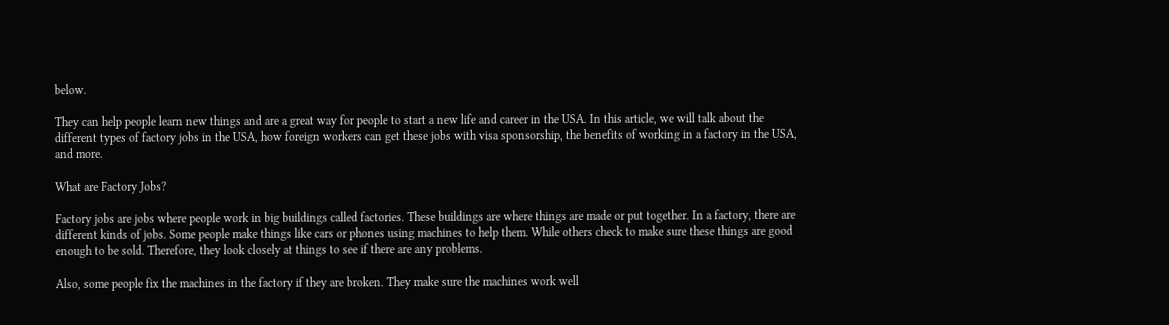below.

They can help people learn new things and are a great way for people to start a new life and career in the USA. In this article, we will talk about the different types of factory jobs in the USA, how foreign workers can get these jobs with visa sponsorship, the benefits of working in a factory in the USA, and more.

What are Factory Jobs?

Factory jobs are jobs where people work in big buildings called factories. These buildings are where things are made or put together. In a factory, there are different kinds of jobs. Some people make things like cars or phones using machines to help them. While others check to make sure these things are good enough to be sold. Therefore, they look closely at things to see if there are any problems.

Also, some people fix the machines in the factory if they are broken. They make sure the machines work well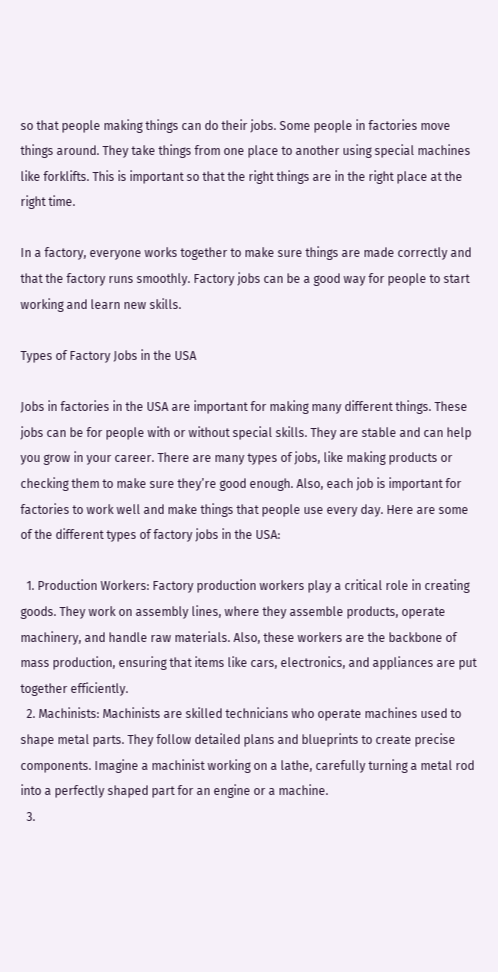so that people making things can do their jobs. Some people in factories move things around. They take things from one place to another using special machines like forklifts. This is important so that the right things are in the right place at the right time.

In a factory, everyone works together to make sure things are made correctly and that the factory runs smoothly. Factory jobs can be a good way for people to start working and learn new skills.

Types of Factory Jobs in the USA

Jobs in factories in the USA are important for making many different things. These jobs can be for people with or without special skills. They are stable and can help you grow in your career. There are many types of jobs, like making products or checking them to make sure they’re good enough. Also, each job is important for factories to work well and make things that people use every day. Here are some of the different types of factory jobs in the USA:

  1. Production Workers: Factory production workers play a critical role in creating goods. They work on assembly lines, where they assemble products, operate machinery, and handle raw materials. Also, these workers are the backbone of mass production, ensuring that items like cars, electronics, and appliances are put together efficiently.
  2. Machinists: Machinists are skilled technicians who operate machines used to shape metal parts. They follow detailed plans and blueprints to create precise components. Imagine a machinist working on a lathe, carefully turning a metal rod into a perfectly shaped part for an engine or a machine.
  3.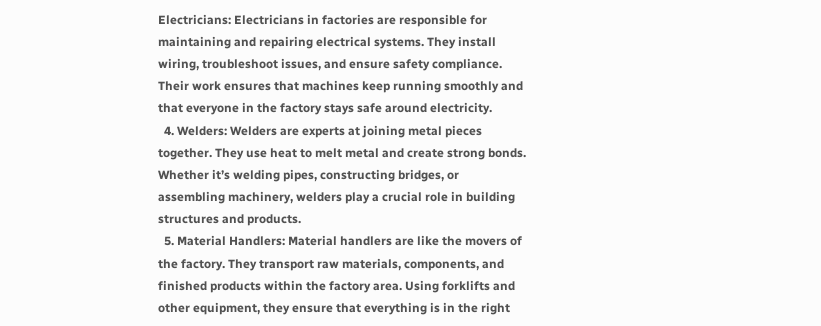Electricians: Electricians in factories are responsible for maintaining and repairing electrical systems. They install wiring, troubleshoot issues, and ensure safety compliance. Their work ensures that machines keep running smoothly and that everyone in the factory stays safe around electricity.
  4. Welders: Welders are experts at joining metal pieces together. They use heat to melt metal and create strong bonds. Whether it’s welding pipes, constructing bridges, or assembling machinery, welders play a crucial role in building structures and products.
  5. Material Handlers: Material handlers are like the movers of the factory. They transport raw materials, components, and finished products within the factory area. Using forklifts and other equipment, they ensure that everything is in the right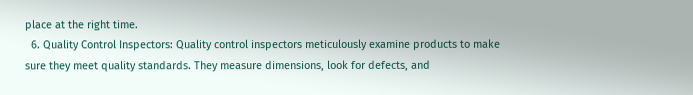place at the right time.
  6. Quality Control Inspectors: Quality control inspectors meticulously examine products to make sure they meet quality standards. They measure dimensions, look for defects, and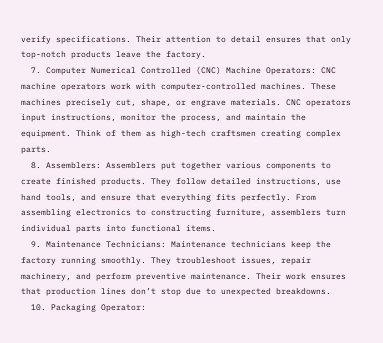verify specifications. Their attention to detail ensures that only top-notch products leave the factory.
  7. Computer Numerical Controlled (CNC) Machine Operators: CNC machine operators work with computer-controlled machines. These machines precisely cut, shape, or engrave materials. CNC operators input instructions, monitor the process, and maintain the equipment. Think of them as high-tech craftsmen creating complex parts.
  8. Assemblers: Assemblers put together various components to create finished products. They follow detailed instructions, use hand tools, and ensure that everything fits perfectly. From assembling electronics to constructing furniture, assemblers turn individual parts into functional items.
  9. Maintenance Technicians: Maintenance technicians keep the factory running smoothly. They troubleshoot issues, repair machinery, and perform preventive maintenance. Their work ensures that production lines don’t stop due to unexpected breakdowns.
  10. Packaging Operator: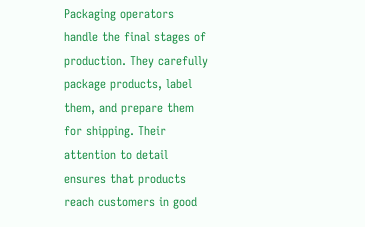Packaging operators handle the final stages of production. They carefully package products, label them, and prepare them for shipping. Their attention to detail ensures that products reach customers in good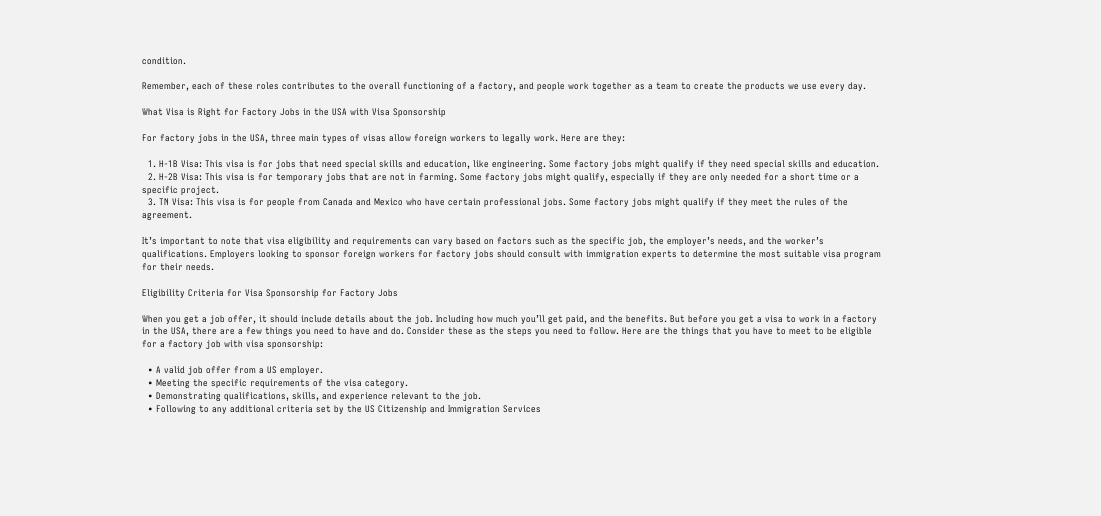condition.

Remember, each of these roles contributes to the overall functioning of a factory, and people work together as a team to create the products we use every day.

What Visa is Right for Factory Jobs in the USA with Visa Sponsorship

For factory jobs in the USA, three main types of visas allow foreign workers to legally work. Here are they:

  1. H-1B Visa: This visa is for jobs that need special skills and education, like engineering. Some factory jobs might qualify if they need special skills and education.
  2. H-2B Visa: This visa is for temporary jobs that are not in farming. Some factory jobs might qualify, especially if they are only needed for a short time or a specific project.
  3. TN Visa: This visa is for people from Canada and Mexico who have certain professional jobs. Some factory jobs might qualify if they meet the rules of the agreement.

It’s important to note that visa eligibility and requirements can vary based on factors such as the specific job, the employer’s needs, and the worker’s qualifications. Employers looking to sponsor foreign workers for factory jobs should consult with immigration experts to determine the most suitable visa program for their needs.

Eligibility Criteria for Visa Sponsorship for Factory Jobs

When you get a job offer, it should include details about the job. Including how much you’ll get paid, and the benefits. But before you get a visa to work in a factory in the USA, there are a few things you need to have and do. Consider these as the steps you need to follow. Here are the things that you have to meet to be eligible for a factory job with visa sponsorship:

  • A valid job offer from a US employer.
  • Meeting the specific requirements of the visa category.
  • Demonstrating qualifications, skills, and experience relevant to the job.
  • Following to any additional criteria set by the US Citizenship and Immigration Services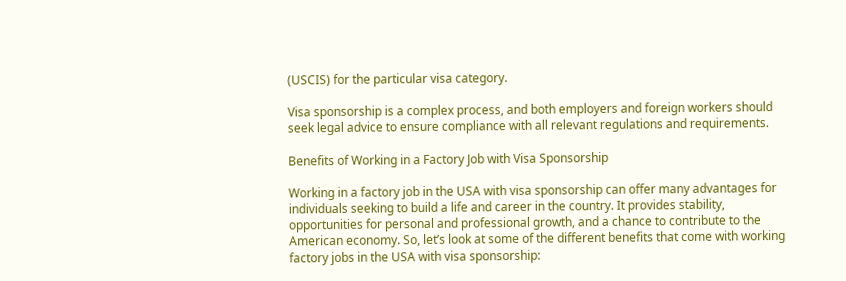(USCIS) for the particular visa category.

Visa sponsorship is a complex process, and both employers and foreign workers should seek legal advice to ensure compliance with all relevant regulations and requirements.

Benefits of Working in a Factory Job with Visa Sponsorship

Working in a factory job in the USA with visa sponsorship can offer many advantages for individuals seeking to build a life and career in the country. It provides stability, opportunities for personal and professional growth, and a chance to contribute to the American economy. So, let’s look at some of the different benefits that come with working factory jobs in the USA with visa sponsorship: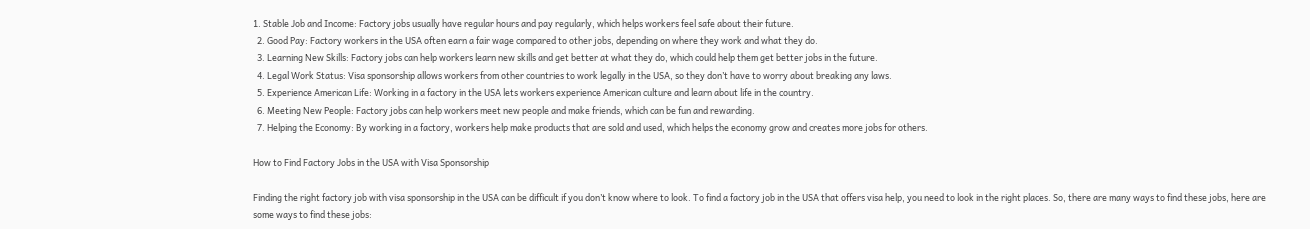1. Stable Job and Income: Factory jobs usually have regular hours and pay regularly, which helps workers feel safe about their future.
  2. Good Pay: Factory workers in the USA often earn a fair wage compared to other jobs, depending on where they work and what they do.
  3. Learning New Skills: Factory jobs can help workers learn new skills and get better at what they do, which could help them get better jobs in the future.
  4. Legal Work Status: Visa sponsorship allows workers from other countries to work legally in the USA, so they don’t have to worry about breaking any laws.
  5. Experience American Life: Working in a factory in the USA lets workers experience American culture and learn about life in the country.
  6. Meeting New People: Factory jobs can help workers meet new people and make friends, which can be fun and rewarding.
  7. Helping the Economy: By working in a factory, workers help make products that are sold and used, which helps the economy grow and creates more jobs for others.

How to Find Factory Jobs in the USA with Visa Sponsorship

Finding the right factory job with visa sponsorship in the USA can be difficult if you don’t know where to look. To find a factory job in the USA that offers visa help, you need to look in the right places. So, there are many ways to find these jobs, here are some ways to find these jobs: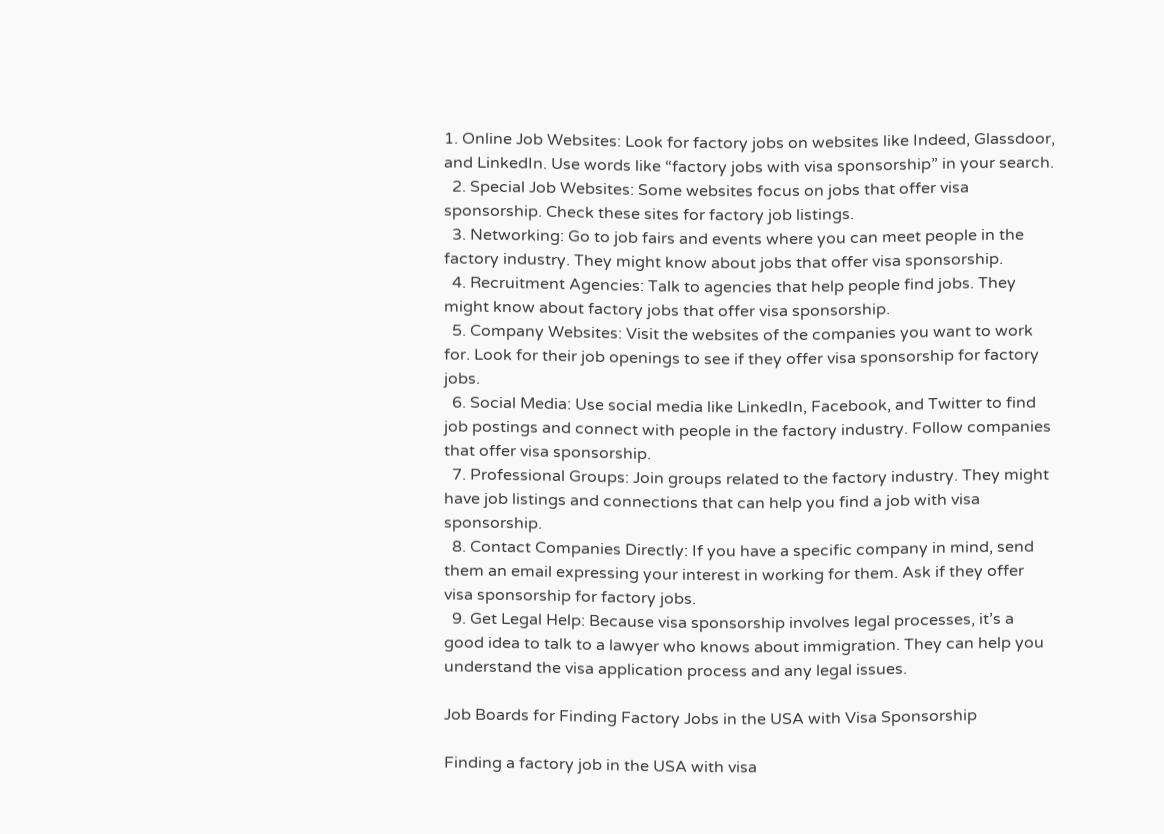1. Online Job Websites: Look for factory jobs on websites like Indeed, Glassdoor, and LinkedIn. Use words like “factory jobs with visa sponsorship” in your search.
  2. Special Job Websites: Some websites focus on jobs that offer visa sponsorship. Check these sites for factory job listings.
  3. Networking: Go to job fairs and events where you can meet people in the factory industry. They might know about jobs that offer visa sponsorship.
  4. Recruitment Agencies: Talk to agencies that help people find jobs. They might know about factory jobs that offer visa sponsorship.
  5. Company Websites: Visit the websites of the companies you want to work for. Look for their job openings to see if they offer visa sponsorship for factory jobs.
  6. Social Media: Use social media like LinkedIn, Facebook, and Twitter to find job postings and connect with people in the factory industry. Follow companies that offer visa sponsorship.
  7. Professional Groups: Join groups related to the factory industry. They might have job listings and connections that can help you find a job with visa sponsorship.
  8. Contact Companies Directly: If you have a specific company in mind, send them an email expressing your interest in working for them. Ask if they offer visa sponsorship for factory jobs.
  9. Get Legal Help: Because visa sponsorship involves legal processes, it’s a good idea to talk to a lawyer who knows about immigration. They can help you understand the visa application process and any legal issues.

Job Boards for Finding Factory Jobs in the USA with Visa Sponsorship

Finding a factory job in the USA with visa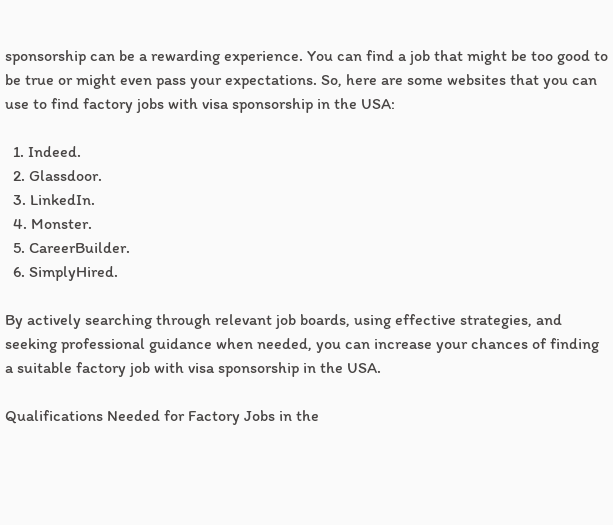sponsorship can be a rewarding experience. You can find a job that might be too good to be true or might even pass your expectations. So, here are some websites that you can use to find factory jobs with visa sponsorship in the USA:

  1. Indeed.
  2. Glassdoor.
  3. LinkedIn.
  4. Monster.
  5. CareerBuilder.
  6. SimplyHired.

By actively searching through relevant job boards, using effective strategies, and seeking professional guidance when needed, you can increase your chances of finding a suitable factory job with visa sponsorship in the USA.

Qualifications Needed for Factory Jobs in the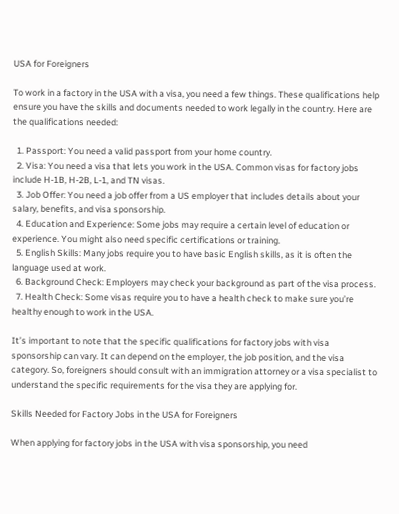USA for Foreigners

To work in a factory in the USA with a visa, you need a few things. These qualifications help ensure you have the skills and documents needed to work legally in the country. Here are the qualifications needed:

  1. Passport: You need a valid passport from your home country.
  2. Visa: You need a visa that lets you work in the USA. Common visas for factory jobs include H-1B, H-2B, L-1, and TN visas.
  3. Job Offer: You need a job offer from a US employer that includes details about your salary, benefits, and visa sponsorship.
  4. Education and Experience: Some jobs may require a certain level of education or experience. You might also need specific certifications or training.
  5. English Skills: Many jobs require you to have basic English skills, as it is often the language used at work.
  6. Background Check: Employers may check your background as part of the visa process.
  7. Health Check: Some visas require you to have a health check to make sure you’re healthy enough to work in the USA.

It’s important to note that the specific qualifications for factory jobs with visa sponsorship can vary. It can depend on the employer, the job position, and the visa category. So, foreigners should consult with an immigration attorney or a visa specialist to understand the specific requirements for the visa they are applying for.

Skills Needed for Factory Jobs in the USA for Foreigners

When applying for factory jobs in the USA with visa sponsorship, you need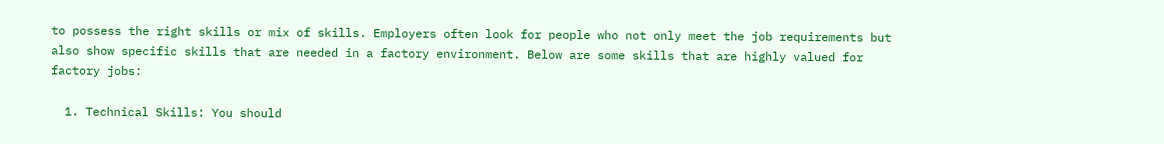to possess the right skills or mix of skills. Employers often look for people who not only meet the job requirements but also show specific skills that are needed in a factory environment. Below are some skills that are highly valued for factory jobs:

  1. Technical Skills: You should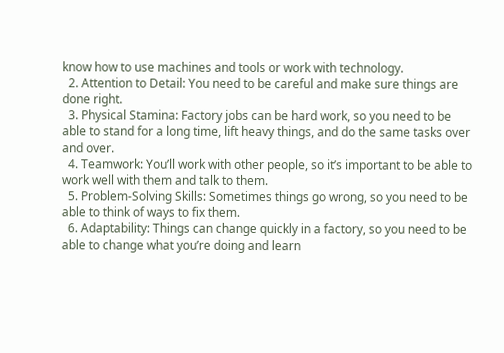know how to use machines and tools or work with technology.
  2. Attention to Detail: You need to be careful and make sure things are done right.
  3. Physical Stamina: Factory jobs can be hard work, so you need to be able to stand for a long time, lift heavy things, and do the same tasks over and over.
  4. Teamwork: You’ll work with other people, so it’s important to be able to work well with them and talk to them.
  5. Problem-Solving Skills: Sometimes things go wrong, so you need to be able to think of ways to fix them.
  6. Adaptability: Things can change quickly in a factory, so you need to be able to change what you’re doing and learn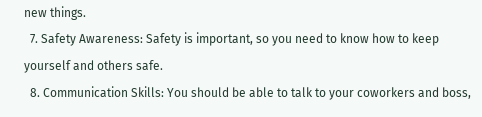new things.
  7. Safety Awareness: Safety is important, so you need to know how to keep yourself and others safe.
  8. Communication Skills: You should be able to talk to your coworkers and boss,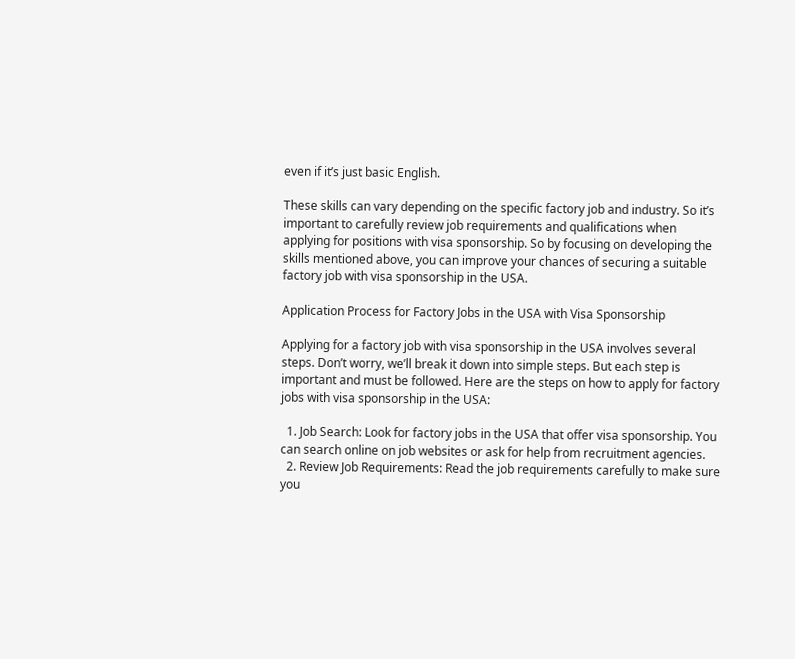even if it’s just basic English.

These skills can vary depending on the specific factory job and industry. So it’s important to carefully review job requirements and qualifications when applying for positions with visa sponsorship. So by focusing on developing the skills mentioned above, you can improve your chances of securing a suitable factory job with visa sponsorship in the USA.

Application Process for Factory Jobs in the USA with Visa Sponsorship

Applying for a factory job with visa sponsorship in the USA involves several steps. Don’t worry, we’ll break it down into simple steps. But each step is important and must be followed. Here are the steps on how to apply for factory jobs with visa sponsorship in the USA:

  1. Job Search: Look for factory jobs in the USA that offer visa sponsorship. You can search online on job websites or ask for help from recruitment agencies.
  2. Review Job Requirements: Read the job requirements carefully to make sure you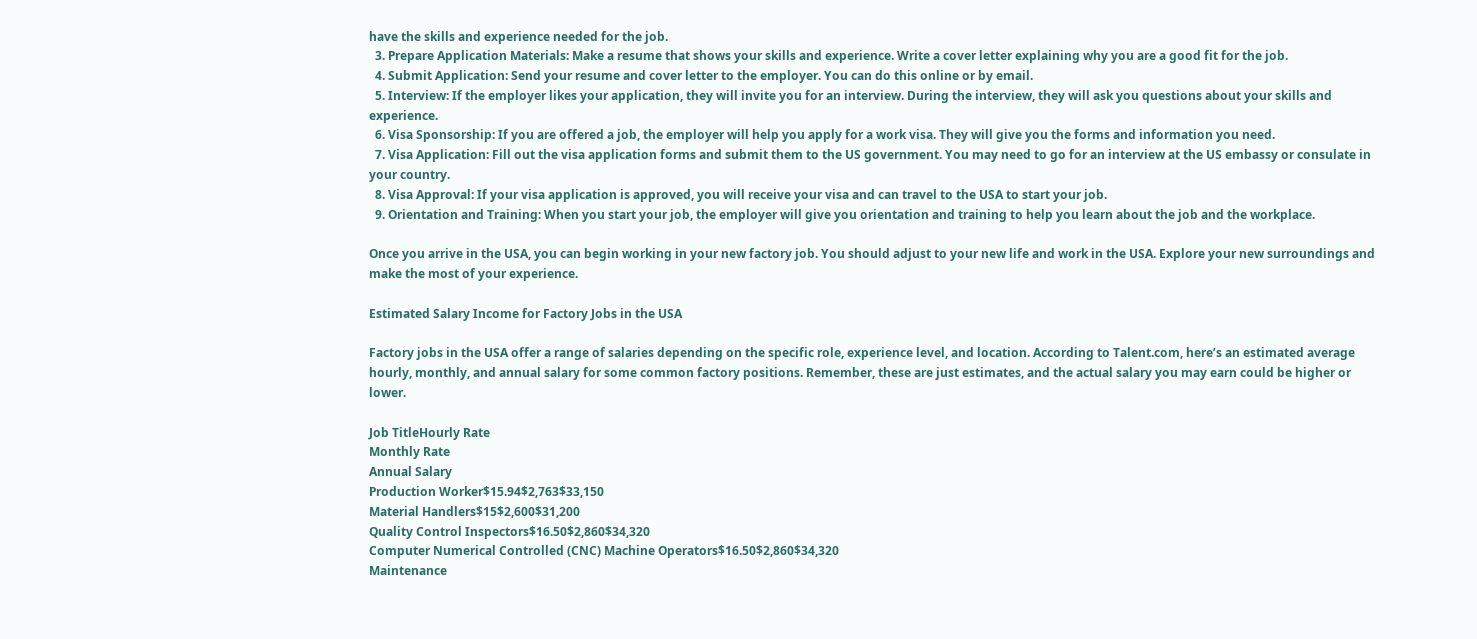have the skills and experience needed for the job.
  3. Prepare Application Materials: Make a resume that shows your skills and experience. Write a cover letter explaining why you are a good fit for the job.
  4. Submit Application: Send your resume and cover letter to the employer. You can do this online or by email.
  5. Interview: If the employer likes your application, they will invite you for an interview. During the interview, they will ask you questions about your skills and experience.
  6. Visa Sponsorship: If you are offered a job, the employer will help you apply for a work visa. They will give you the forms and information you need.
  7. Visa Application: Fill out the visa application forms and submit them to the US government. You may need to go for an interview at the US embassy or consulate in your country.
  8. Visa Approval: If your visa application is approved, you will receive your visa and can travel to the USA to start your job.
  9. Orientation and Training: When you start your job, the employer will give you orientation and training to help you learn about the job and the workplace.

Once you arrive in the USA, you can begin working in your new factory job. You should adjust to your new life and work in the USA. Explore your new surroundings and make the most of your experience.

Estimated Salary Income for Factory Jobs in the USA

Factory jobs in the USA offer a range of salaries depending on the specific role, experience level, and location. According to Talent.com, here’s an estimated average hourly, monthly, and annual salary for some common factory positions. Remember, these are just estimates, and the actual salary you may earn could be higher or lower.

Job TitleHourly Rate
Monthly Rate
Annual Salary
Production Worker$15.94$2,763$33,150
Material Handlers$15$2,600$31,200
Quality Control Inspectors$16.50$2,860$34,320
Computer Numerical Controlled (CNC) Machine Operators$16.50$2,860$34,320
Maintenance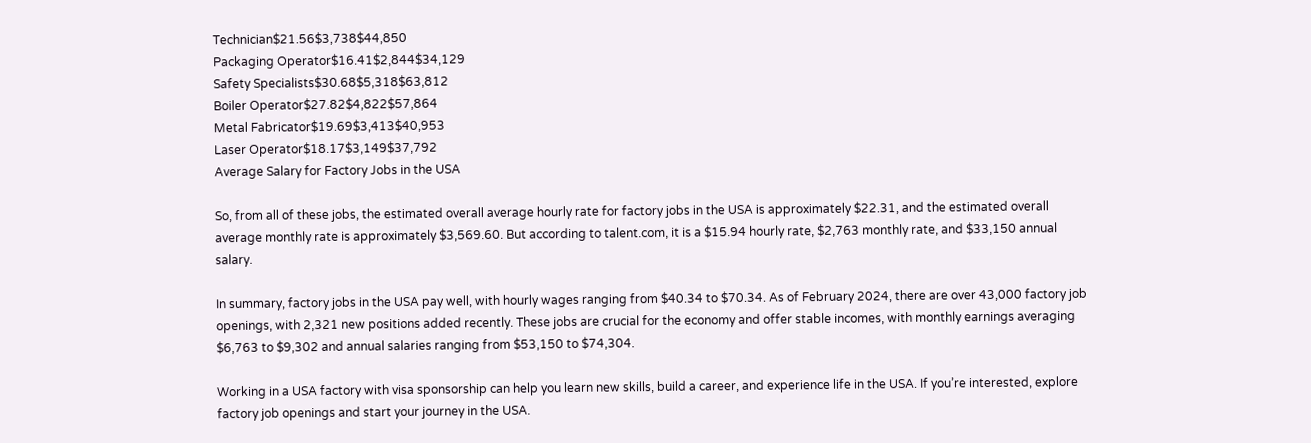Technician$21.56$3,738$44,850
Packaging Operator$16.41$2,844$34,129
Safety Specialists$30.68$5,318$63,812
Boiler Operator$27.82$4,822$57,864
Metal Fabricator$19.69$3,413$40,953
Laser Operator$18.17$3,149$37,792
Average Salary for Factory Jobs in the USA

So, from all of these jobs, the estimated overall average hourly rate for factory jobs in the USA is approximately $22.31, and the estimated overall average monthly rate is approximately $3,569.60. But according to talent.com, it is a $15.94 hourly rate, $2,763 monthly rate, and $33,150 annual salary.

In summary, factory jobs in the USA pay well, with hourly wages ranging from $40.34 to $70.34. As of February 2024, there are over 43,000 factory job openings, with 2,321 new positions added recently. These jobs are crucial for the economy and offer stable incomes, with monthly earnings averaging $6,763 to $9,302 and annual salaries ranging from $53,150 to $74,304.

Working in a USA factory with visa sponsorship can help you learn new skills, build a career, and experience life in the USA. If you’re interested, explore factory job openings and start your journey in the USA.